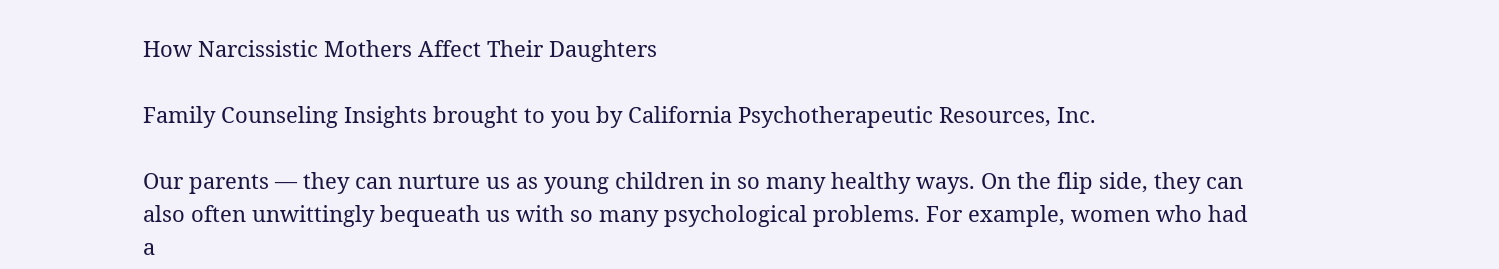How Narcissistic Mothers Affect Their Daughters

Family Counseling Insights brought to you by California Psychotherapeutic Resources, Inc.

Our parents — they can nurture us as young children in so many healthy ways. On the flip side, they can also often unwittingly bequeath us with so many psychological problems. For example, women who had a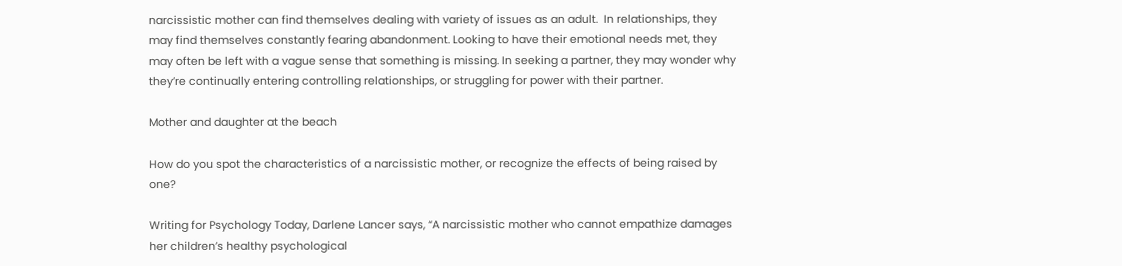narcissistic mother can find themselves dealing with variety of issues as an adult.  In relationships, they may find themselves constantly fearing abandonment. Looking to have their emotional needs met, they may often be left with a vague sense that something is missing. In seeking a partner, they may wonder why they’re continually entering controlling relationships, or struggling for power with their partner.

Mother and daughter at the beach

How do you spot the characteristics of a narcissistic mother, or recognize the effects of being raised by one?

Writing for Psychology Today, Darlene Lancer says, “A narcissistic mother who cannot empathize damages her children’s healthy psychological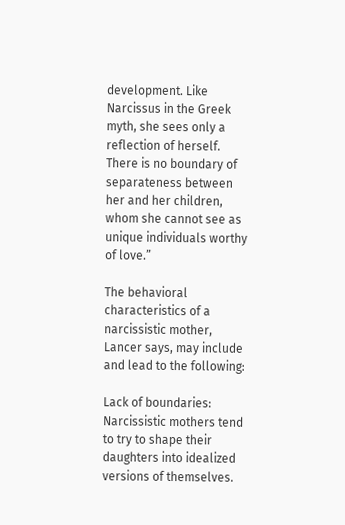development. Like Narcissus in the Greek myth, she sees only a reflection of herself. There is no boundary of separateness between her and her children, whom she cannot see as unique individuals worthy of love.”

The behavioral characteristics of a narcissistic mother, Lancer says, may include and lead to the following:

Lack of boundaries: Narcissistic mothers tend to try to shape their daughters into idealized versions of themselves.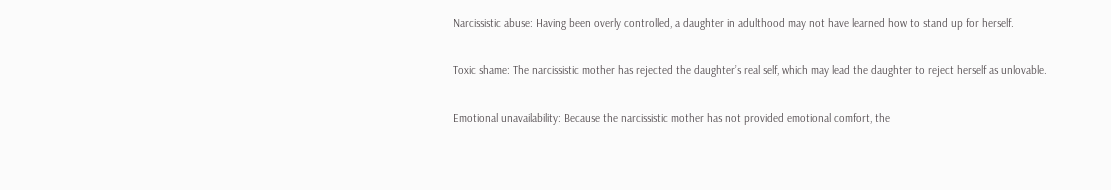Narcissistic abuse: Having been overly controlled, a daughter in adulthood may not have learned how to stand up for herself.

Toxic shame: The narcissistic mother has rejected the daughter’s real self, which may lead the daughter to reject herself as unlovable.

Emotional unavailability: Because the narcissistic mother has not provided emotional comfort, the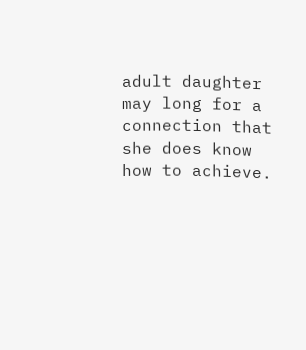adult daughter may long for a connection that she does know how to achieve.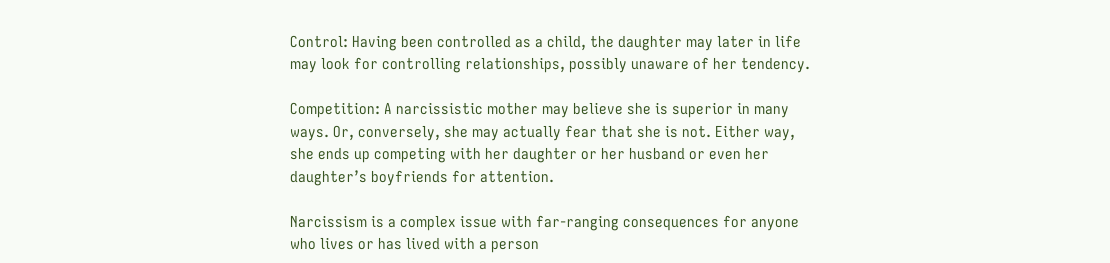Control: Having been controlled as a child, the daughter may later in life may look for controlling relationships, possibly unaware of her tendency.

Competition: A narcissistic mother may believe she is superior in many ways. Or, conversely, she may actually fear that she is not. Either way, she ends up competing with her daughter or her husband or even her daughter’s boyfriends for attention.

Narcissism is a complex issue with far-ranging consequences for anyone who lives or has lived with a person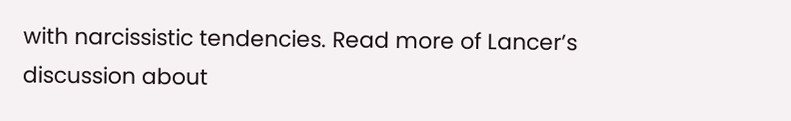with narcissistic tendencies. Read more of Lancer’s discussion about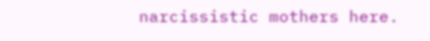narcissistic mothers here.